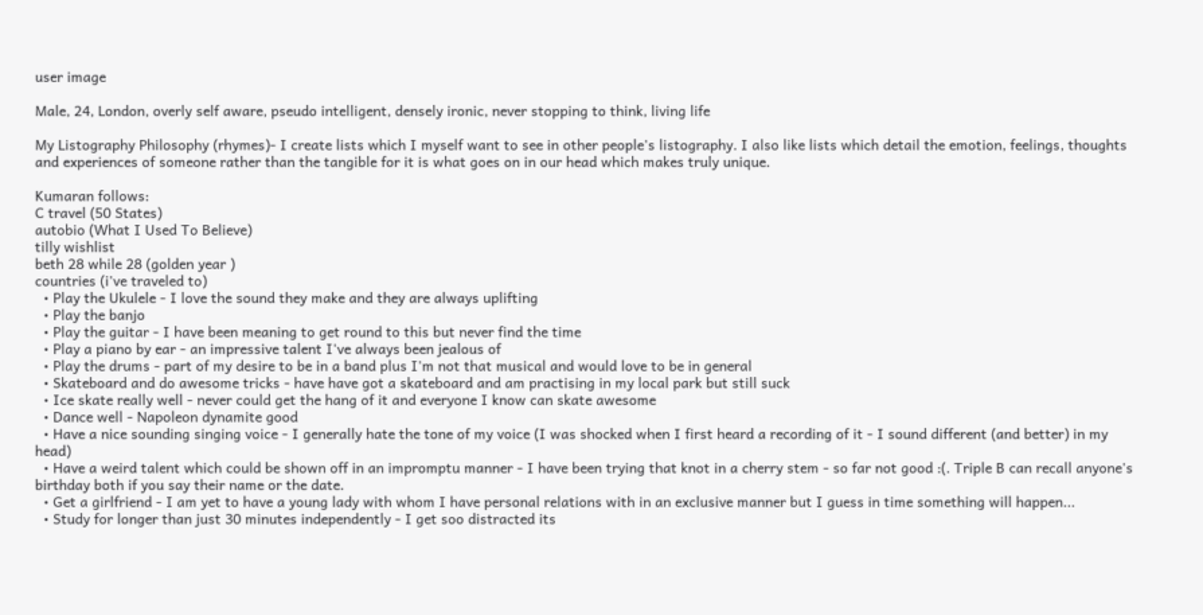user image

Male, 24, London, overly self aware, pseudo intelligent, densely ironic, never stopping to think, living life

My Listography Philosophy (rhymes)- I create lists which I myself want to see in other people's listography. I also like lists which detail the emotion, feelings, thoughts and experiences of someone rather than the tangible for it is what goes on in our head which makes truly unique.

Kumaran follows:
C travel (50 States)
autobio (What I Used To Believe)
tilly wishlist
beth 28 while 28 (golden year )
countries (i've traveled to)
  • Play the Ukulele - I love the sound they make and they are always uplifting
  • Play the banjo
  • Play the guitar - I have been meaning to get round to this but never find the time
  • Play a piano by ear - an impressive talent I've always been jealous of
  • Play the drums - part of my desire to be in a band plus I'm not that musical and would love to be in general
  • Skateboard and do awesome tricks - have have got a skateboard and am practising in my local park but still suck
  • Ice skate really well - never could get the hang of it and everyone I know can skate awesome
  • Dance well - Napoleon dynamite good
  • Have a nice sounding singing voice - I generally hate the tone of my voice (I was shocked when I first heard a recording of it - I sound different (and better) in my head)
  • Have a weird talent which could be shown off in an impromptu manner - I have been trying that knot in a cherry stem - so far not good :(. Triple B can recall anyone's birthday both if you say their name or the date.
  • Get a girlfriend - I am yet to have a young lady with whom I have personal relations with in an exclusive manner but I guess in time something will happen...
  • Study for longer than just 30 minutes independently - I get soo distracted its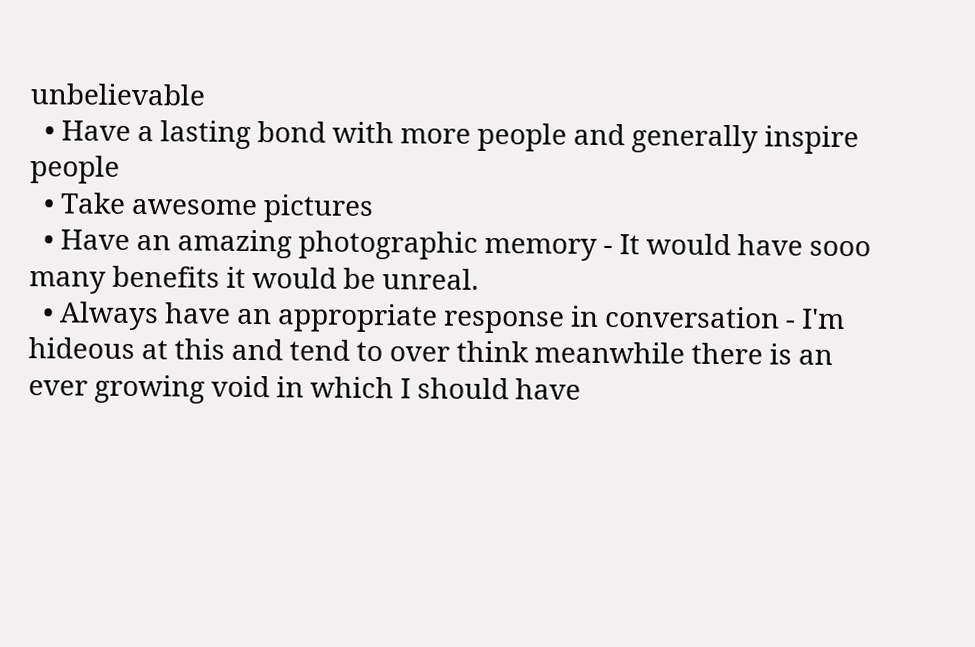unbelievable
  • Have a lasting bond with more people and generally inspire people
  • Take awesome pictures
  • Have an amazing photographic memory - It would have sooo many benefits it would be unreal.
  • Always have an appropriate response in conversation - I'm hideous at this and tend to over think meanwhile there is an ever growing void in which I should have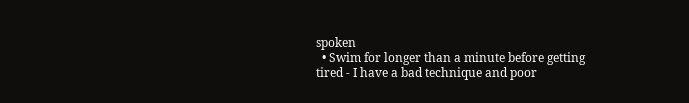spoken
  • Swim for longer than a minute before getting tired - I have a bad technique and poor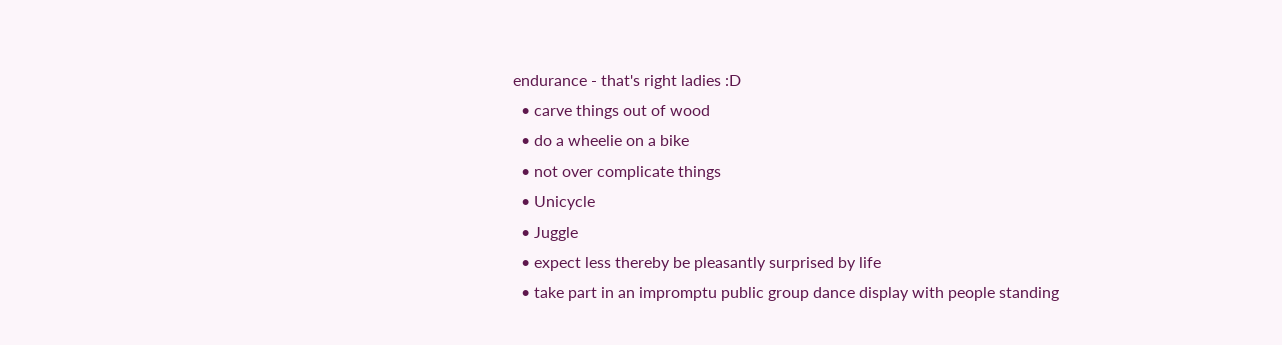endurance - that's right ladies :D
  • carve things out of wood
  • do a wheelie on a bike
  • not over complicate things
  • Unicycle
  • Juggle
  • expect less thereby be pleasantly surprised by life
  • take part in an impromptu public group dance display with people standing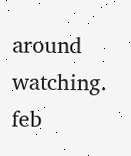around watching.
feb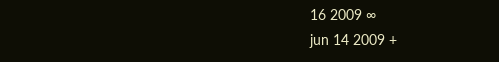16 2009 ∞
jun 14 2009 +